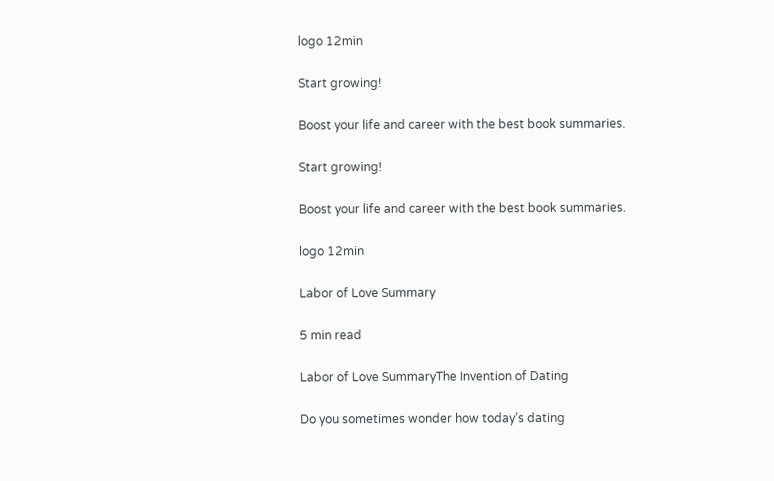logo 12min

Start growing!

Boost your life and career with the best book summaries.

Start growing!

Boost your life and career with the best book summaries.

logo 12min

Labor of Love Summary

5 min read

Labor of Love SummaryThe Invention of Dating

Do you sometimes wonder how today’s dating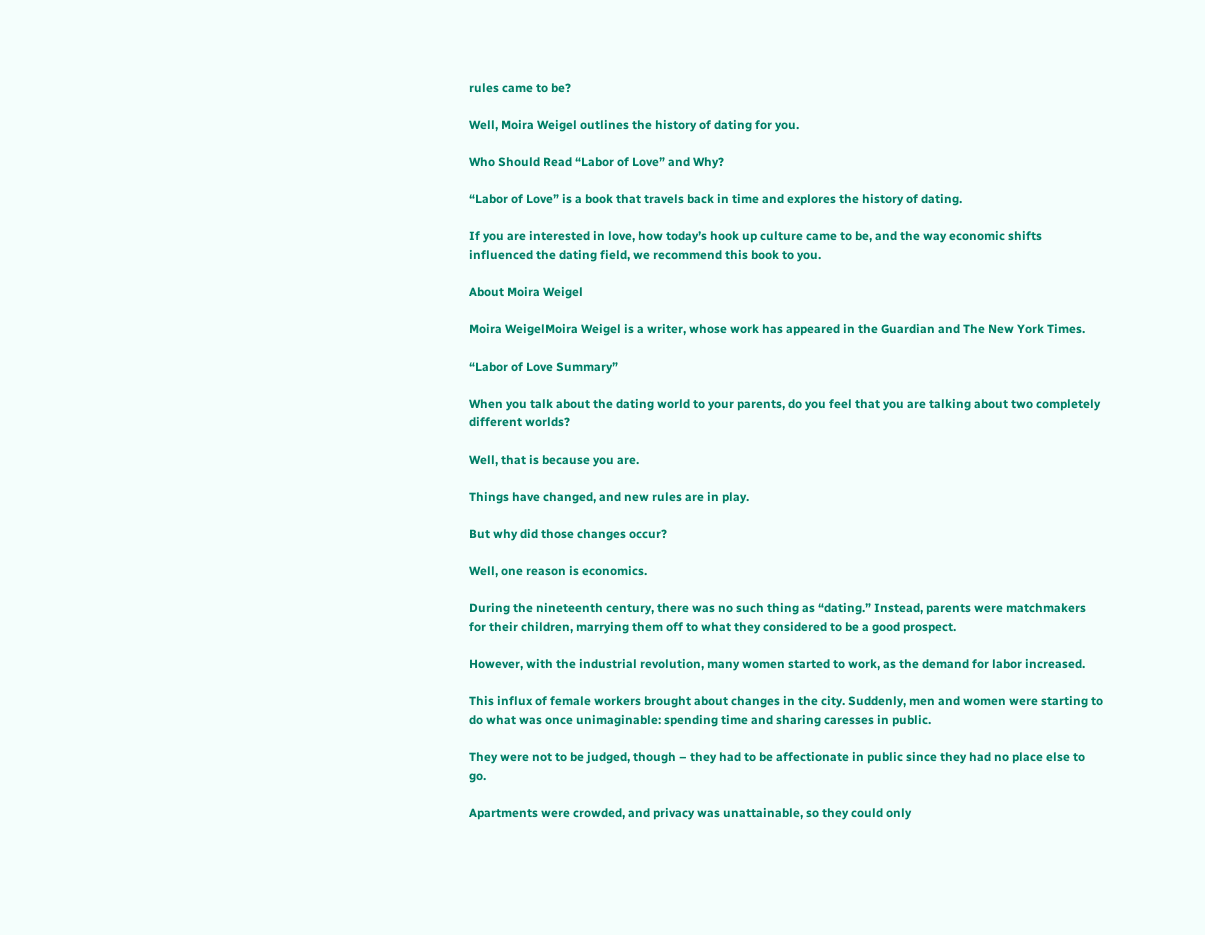rules came to be?

Well, Moira Weigel outlines the history of dating for you.

Who Should Read “Labor of Love” and Why?

“Labor of Love” is a book that travels back in time and explores the history of dating.

If you are interested in love, how today’s hook up culture came to be, and the way economic shifts influenced the dating field, we recommend this book to you.

About Moira Weigel

Moira WeigelMoira Weigel is a writer, whose work has appeared in the Guardian and The New York Times.

“Labor of Love Summary”

When you talk about the dating world to your parents, do you feel that you are talking about two completely different worlds?

Well, that is because you are.

Things have changed, and new rules are in play.

But why did those changes occur?

Well, one reason is economics.

During the nineteenth century, there was no such thing as “dating.” Instead, parents were matchmakers for their children, marrying them off to what they considered to be a good prospect.

However, with the industrial revolution, many women started to work, as the demand for labor increased.

This influx of female workers brought about changes in the city. Suddenly, men and women were starting to do what was once unimaginable: spending time and sharing caresses in public.

They were not to be judged, though – they had to be affectionate in public since they had no place else to go.

Apartments were crowded, and privacy was unattainable, so they could only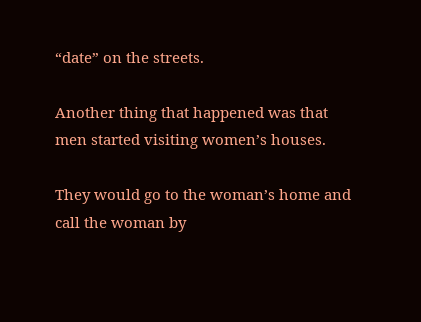“date” on the streets.

Another thing that happened was that men started visiting women’s houses.

They would go to the woman’s home and call the woman by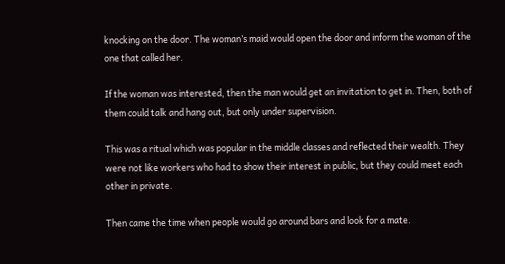knocking on the door. The woman’s maid would open the door and inform the woman of the one that called her.

If the woman was interested, then the man would get an invitation to get in. Then, both of them could talk and hang out, but only under supervision.

This was a ritual which was popular in the middle classes and reflected their wealth. They were not like workers who had to show their interest in public, but they could meet each other in private.

Then came the time when people would go around bars and look for a mate.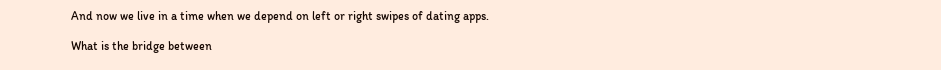And now we live in a time when we depend on left or right swipes of dating apps.

What is the bridge between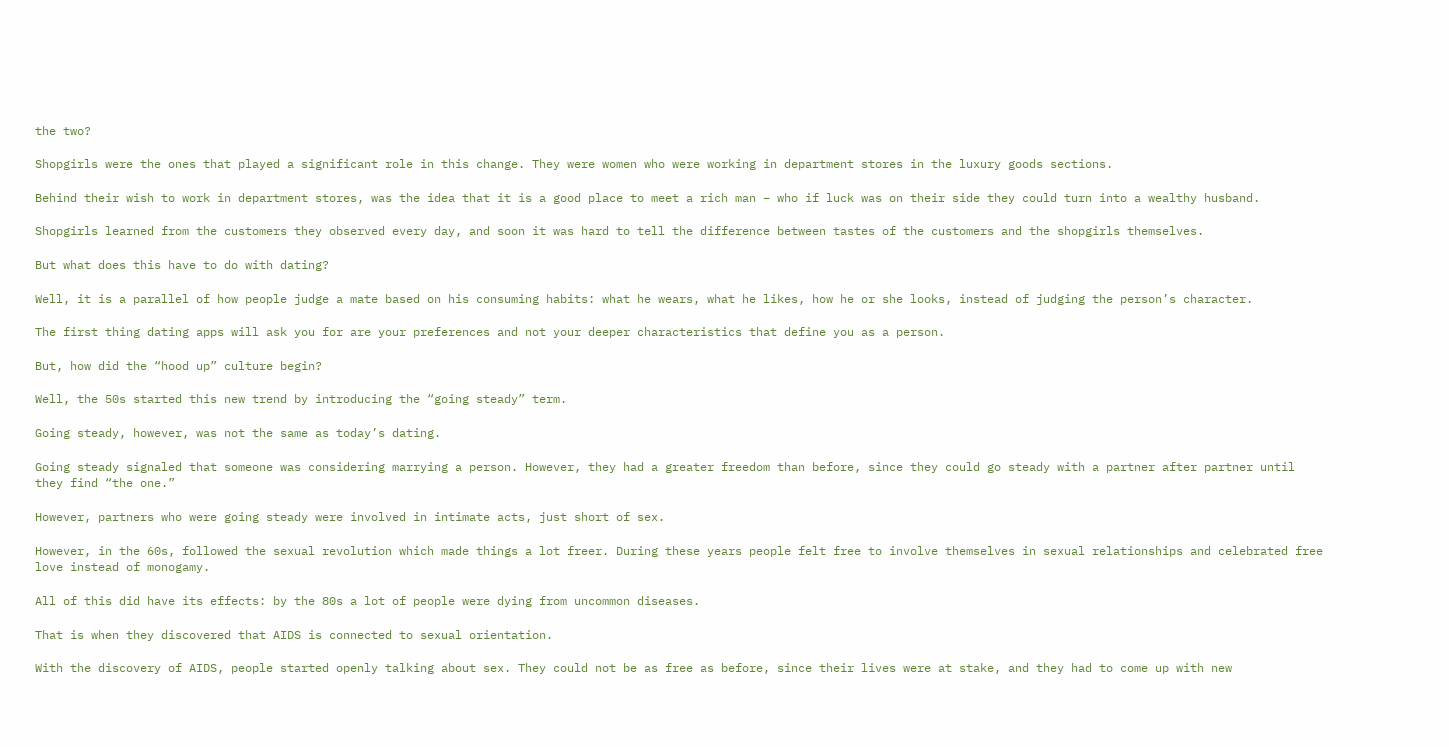the two?

Shopgirls were the ones that played a significant role in this change. They were women who were working in department stores in the luxury goods sections.

Behind their wish to work in department stores, was the idea that it is a good place to meet a rich man – who if luck was on their side they could turn into a wealthy husband.

Shopgirls learned from the customers they observed every day, and soon it was hard to tell the difference between tastes of the customers and the shopgirls themselves.

But what does this have to do with dating?

Well, it is a parallel of how people judge a mate based on his consuming habits: what he wears, what he likes, how he or she looks, instead of judging the person’s character.

The first thing dating apps will ask you for are your preferences and not your deeper characteristics that define you as a person.

But, how did the “hood up” culture begin?

Well, the 50s started this new trend by introducing the “going steady” term.

Going steady, however, was not the same as today’s dating.

Going steady signaled that someone was considering marrying a person. However, they had a greater freedom than before, since they could go steady with a partner after partner until they find “the one.”

However, partners who were going steady were involved in intimate acts, just short of sex.

However, in the 60s, followed the sexual revolution which made things a lot freer. During these years people felt free to involve themselves in sexual relationships and celebrated free love instead of monogamy.

All of this did have its effects: by the 80s a lot of people were dying from uncommon diseases.

That is when they discovered that AIDS is connected to sexual orientation.

With the discovery of AIDS, people started openly talking about sex. They could not be as free as before, since their lives were at stake, and they had to come up with new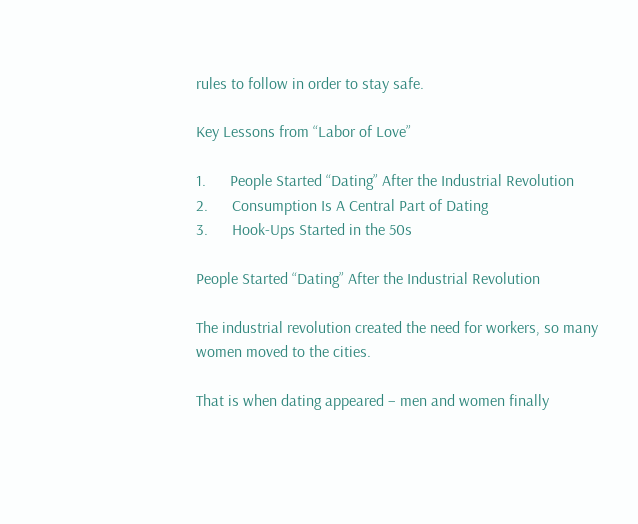rules to follow in order to stay safe.

Key Lessons from “Labor of Love”

1.      People Started “Dating” After the Industrial Revolution
2.      Consumption Is A Central Part of Dating
3.      Hook-Ups Started in the 50s

People Started “Dating” After the Industrial Revolution

The industrial revolution created the need for workers, so many women moved to the cities.

That is when dating appeared – men and women finally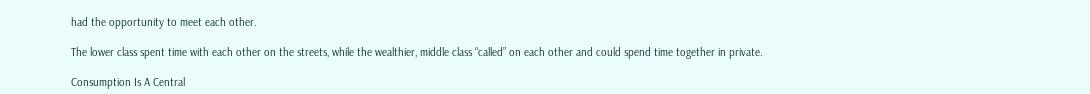had the opportunity to meet each other.

The lower class spent time with each other on the streets, while the wealthier, middle class “called” on each other and could spend time together in private.

Consumption Is A Central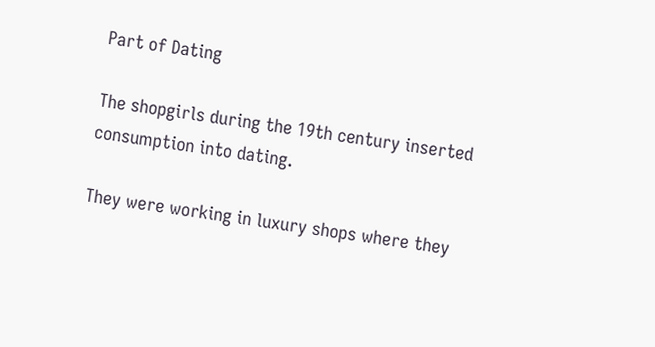Part of Dating

The shopgirls during the 19th century inserted consumption into dating.

They were working in luxury shops where they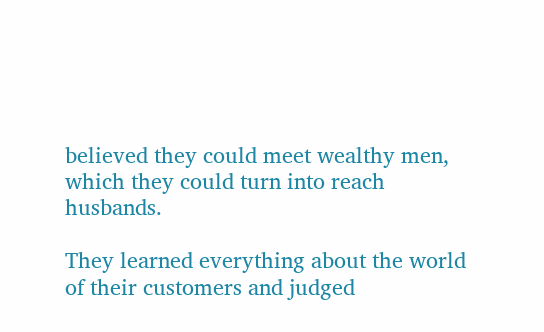believed they could meet wealthy men, which they could turn into reach husbands.

They learned everything about the world of their customers and judged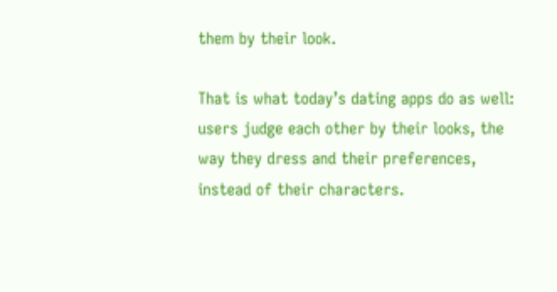them by their look.

That is what today’s dating apps do as well: users judge each other by their looks, the way they dress and their preferences, instead of their characters.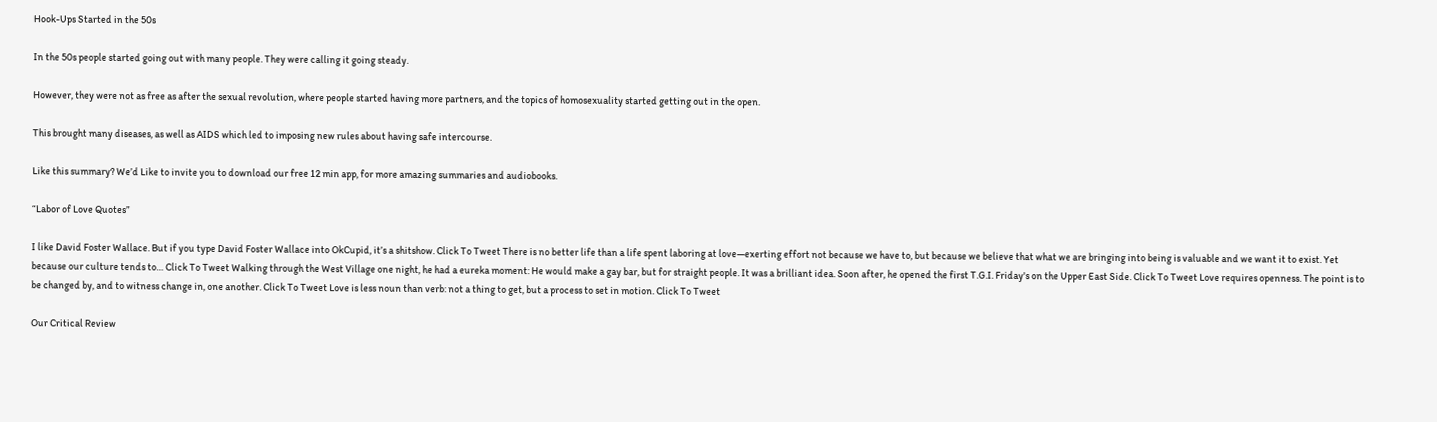Hook-Ups Started in the 50s

In the 50s people started going out with many people. They were calling it going steady.

However, they were not as free as after the sexual revolution, where people started having more partners, and the topics of homosexuality started getting out in the open.

This brought many diseases, as well as AIDS which led to imposing new rules about having safe intercourse.

Like this summary? We’d Like to invite you to download our free 12 min app, for more amazing summaries and audiobooks.

“Labor of Love Quotes”

I like David Foster Wallace. But if you type David Foster Wallace into OkCupid, it’s a shitshow. Click To Tweet There is no better life than a life spent laboring at love—exerting effort not because we have to, but because we believe that what we are bringing into being is valuable and we want it to exist. Yet because our culture tends to… Click To Tweet Walking through the West Village one night, he had a eureka moment: He would make a gay bar, but for straight people. It was a brilliant idea. Soon after, he opened the first T.G.I. Friday's on the Upper East Side. Click To Tweet Love requires openness. The point is to be changed by, and to witness change in, one another. Click To Tweet Love is less noun than verb: not a thing to get, but a process to set in motion. Click To Tweet

Our Critical Review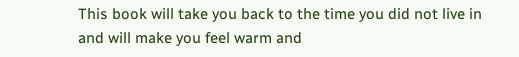This book will take you back to the time you did not live in and will make you feel warm and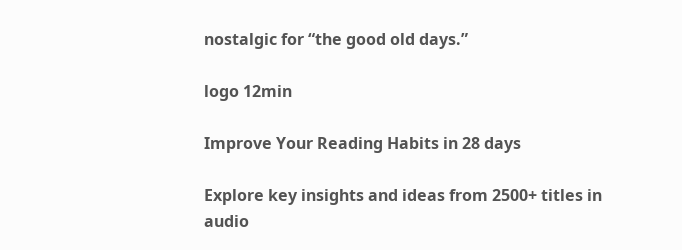nostalgic for “the good old days.”

logo 12min

Improve Your Reading Habits in 28 days

Explore key insights and ideas from 2500+ titles in audio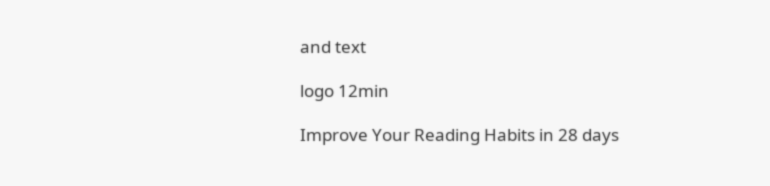and text

logo 12min

Improve Your Reading Habits in 28 days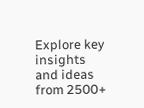Explore key insights and ideas from 2500+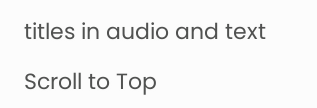titles in audio and text

Scroll to Top